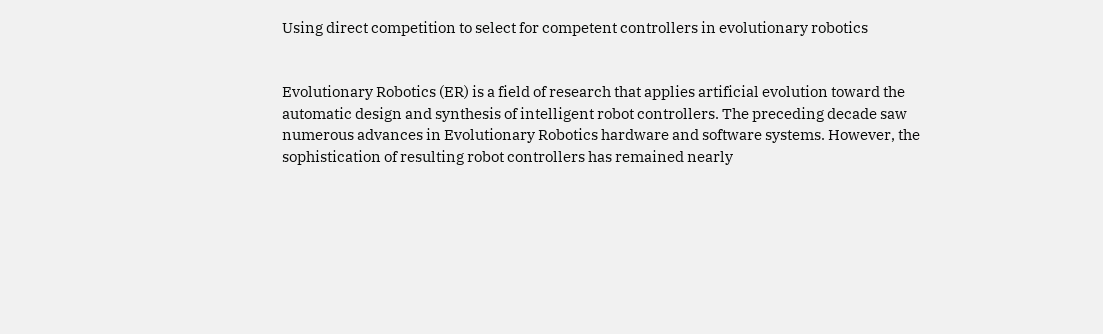Using direct competition to select for competent controllers in evolutionary robotics


Evolutionary Robotics (ER) is a field of research that applies artificial evolution toward the automatic design and synthesis of intelligent robot controllers. The preceding decade saw numerous advances in Evolutionary Robotics hardware and software systems. However, the sophistication of resulting robot controllers has remained nearly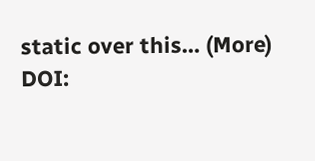static over this… (More)
DOI: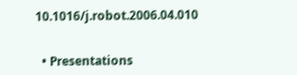10.1016/j.robot.2006.04.010


  • Presentations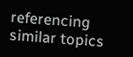referencing similar topics